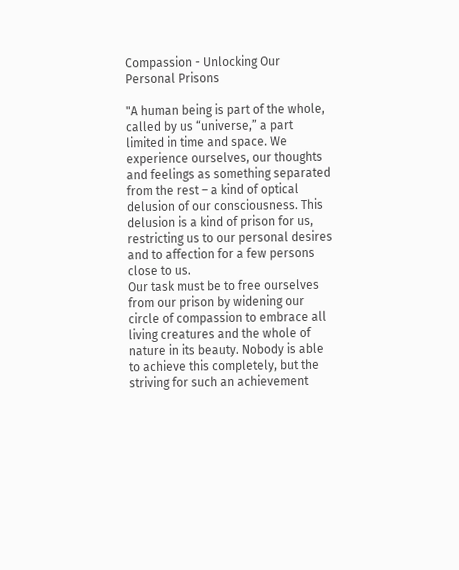Compassion - Unlocking Our Personal Prisons

"A human being is part of the whole, called by us “universe,” a part limited in time and space. We experience ourselves, our thoughts and feelings as something separated from the rest – a kind of optical delusion of our consciousness. This delusion is a kind of prison for us, restricting us to our personal desires and to affection for a few persons close to us.
Our task must be to free ourselves from our prison by widening our circle of compassion to embrace all living creatures and the whole of nature in its beauty. Nobody is able to achieve this completely, but the striving for such an achievement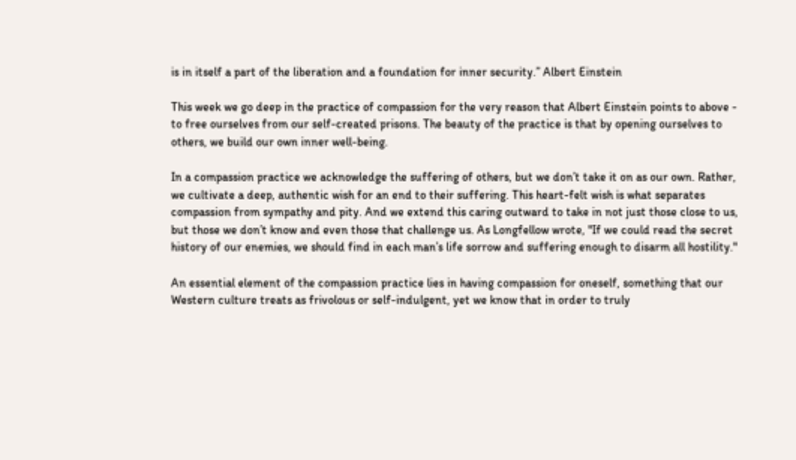is in itself a part of the liberation and a foundation for inner security.” Albert Einstein

This week we go deep in the practice of compassion for the very reason that Albert Einstein points to above - to free ourselves from our self-created prisons. The beauty of the practice is that by opening ourselves to others, we build our own inner well-being.

In a compassion practice we acknowledge the suffering of others, but we don’t take it on as our own. Rather, we cultivate a deep, authentic wish for an end to their suffering. This heart-felt wish is what separates compassion from sympathy and pity. And we extend this caring outward to take in not just those close to us, but those we don’t know and even those that challenge us. As Longfellow wrote, "If we could read the secret history of our enemies, we should find in each man’s life sorrow and suffering enough to disarm all hostility."

An essential element of the compassion practice lies in having compassion for oneself, something that our Western culture treats as frivolous or self-indulgent, yet we know that in order to truly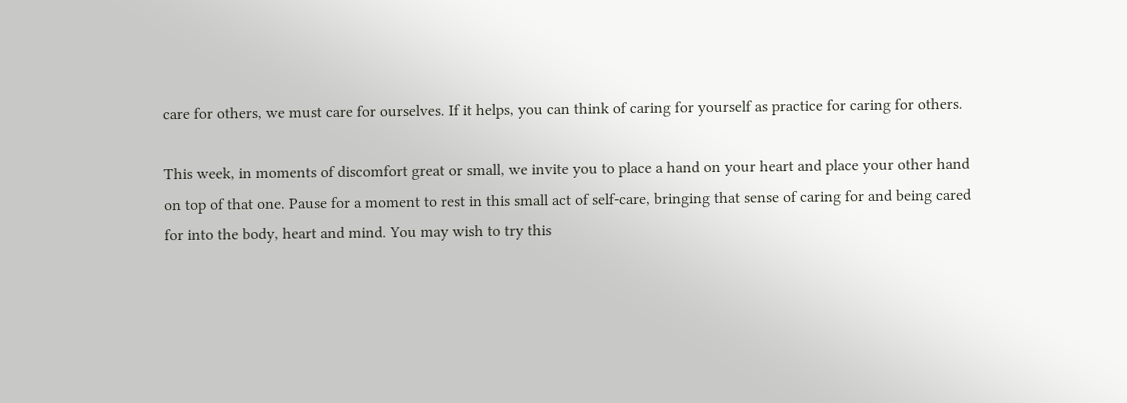care for others, we must care for ourselves. If it helps, you can think of caring for yourself as practice for caring for others.

This week, in moments of discomfort great or small, we invite you to place a hand on your heart and place your other hand on top of that one. Pause for a moment to rest in this small act of self-care, bringing that sense of caring for and being cared for into the body, heart and mind. You may wish to try this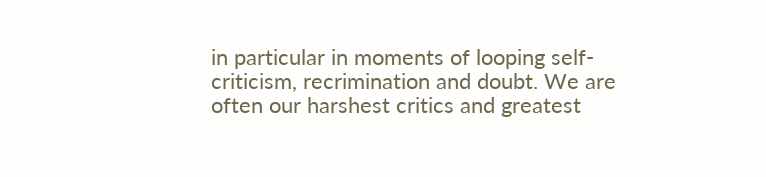in particular in moments of looping self-criticism, recrimination and doubt. We are often our harshest critics and greatest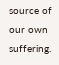source of our own suffering.